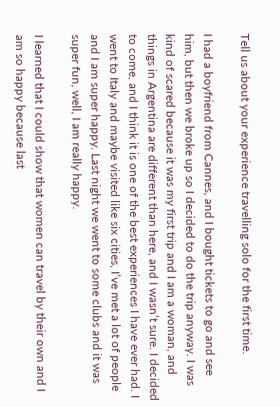Tell us about your experience travelling solo for the first time.

I had a boyfriend from Cannes, and I bought tickets to go and see him, but then we broke up so I decided to do the trip anyway. I was kind of scared because it was my first trip and I am a woman, and things in Argentina are different than here, and I wasn’t sure. I decided to come, and I think it is one of the best experiences I have ever had. I went to Italy and maybe visited like six cities, I’ve met a lot of people and I am super happy. Last night we went to some clubs and it was super fun, well, I am really happy.

I learned that I could show that women can travel by their own and I am so happy because last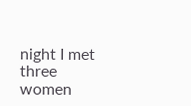night I met three women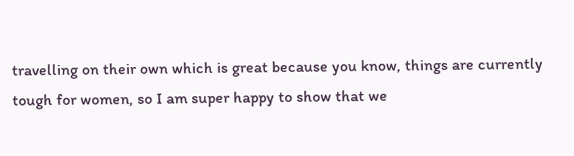travelling on their own which is great because you know, things are currently tough for women, so I am super happy to show that we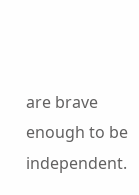are brave enough to be independent.